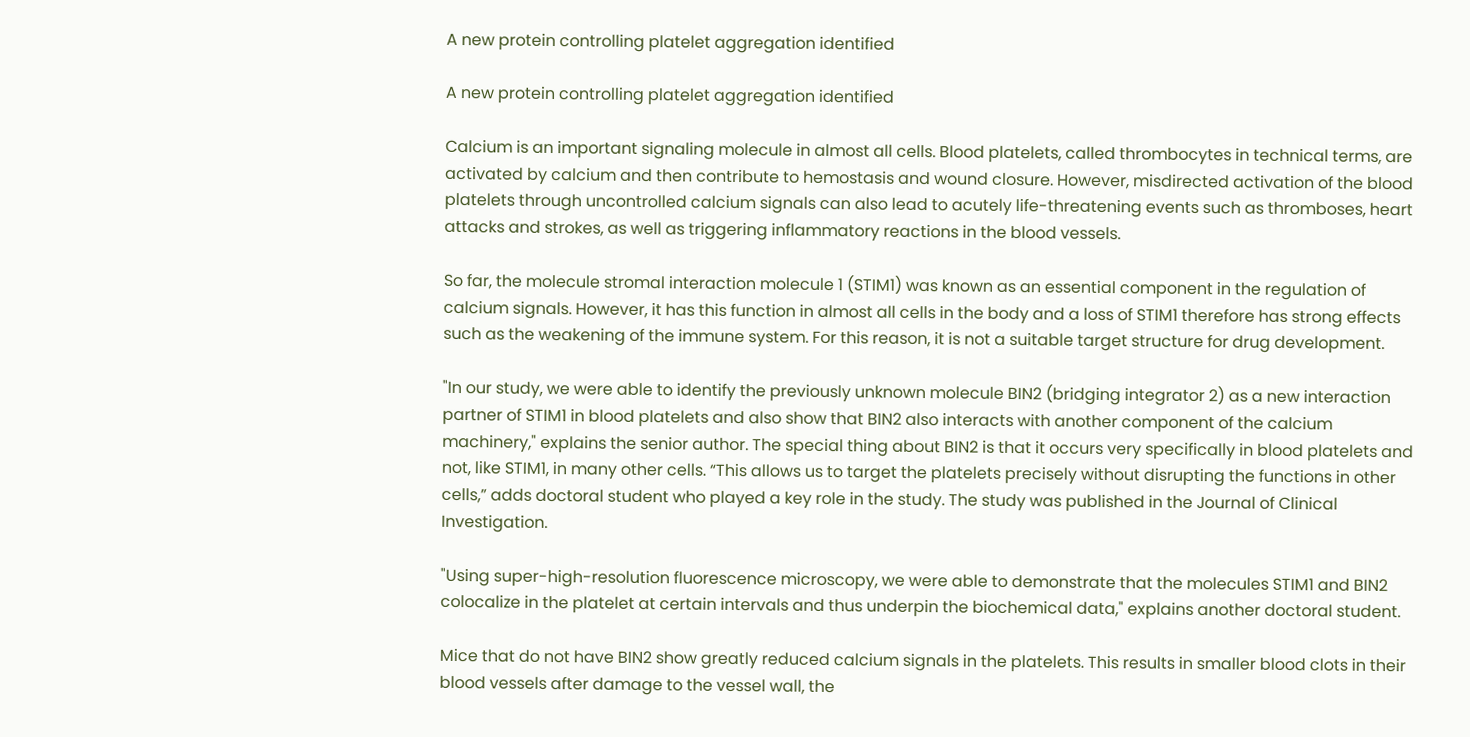A new protein controlling platelet aggregation identified

A new protein controlling platelet aggregation identified

Calcium is an important signaling molecule in almost all cells. Blood platelets, called thrombocytes in technical terms, are activated by calcium and then contribute to hemostasis and wound closure. However, misdirected activation of the blood platelets through uncontrolled calcium signals can also lead to acutely life-threatening events such as thromboses, heart attacks and strokes, as well as triggering inflammatory reactions in the blood vessels.

So far, the molecule stromal interaction molecule 1 (STIM1) was known as an essential component in the regulation of calcium signals. However, it has this function in almost all cells in the body and a loss of STIM1 therefore has strong effects such as the weakening of the immune system. For this reason, it is not a suitable target structure for drug development.

"In our study, we were able to identify the previously unknown molecule BIN2 (bridging integrator 2) as a new interaction partner of STIM1 in blood platelets and also show that BIN2 also interacts with another component of the calcium machinery," explains the senior author. The special thing about BIN2 is that it occurs very specifically in blood platelets and not, like STIM1, in many other cells. “This allows us to target the platelets precisely without disrupting the functions in other cells,” adds doctoral student who played a key role in the study. The study was published in the Journal of Clinical Investigation.

"Using super-high-resolution fluorescence microscopy, we were able to demonstrate that the molecules STIM1 and BIN2 colocalize in the platelet at certain intervals and thus underpin the biochemical data," explains another doctoral student.

Mice that do not have BIN2 show greatly reduced calcium signals in the platelets. This results in smaller blood clots in their blood vessels after damage to the vessel wall, the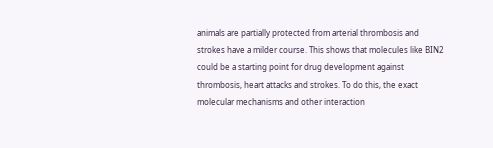animals are partially protected from arterial thrombosis and strokes have a milder course. This shows that molecules like BIN2 could be a starting point for drug development against thrombosis, heart attacks and strokes. To do this, the exact molecular mechanisms and other interaction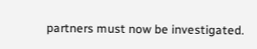partners must now be investigated.